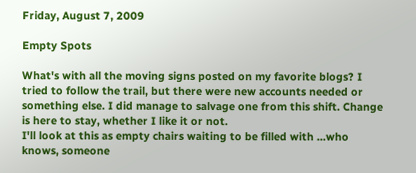Friday, August 7, 2009

Empty Spots

What's with all the moving signs posted on my favorite blogs? I tried to follow the trail, but there were new accounts needed or something else. I did manage to salvage one from this shift. Change is here to stay, whether I like it or not.
I'll look at this as empty chairs waiting to be filled with ...who knows, someone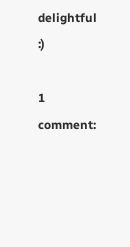delightful :)

1 comment: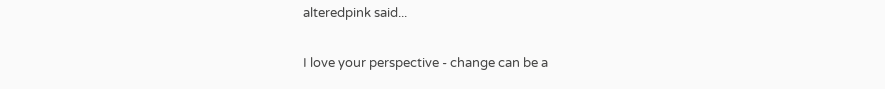alteredpink said...

I love your perspective - change can be a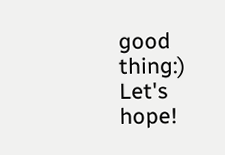good thing:) Let's hope!